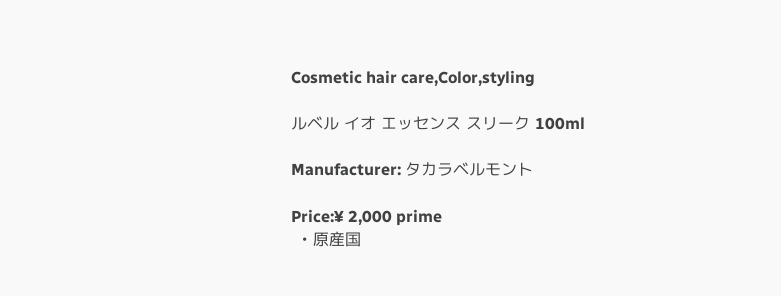Cosmetic hair care,Color,styling

ルベル イオ エッセンス スリーク 100ml

Manufacturer: タカラベルモント

Price:¥ 2,000 prime
  • 原産国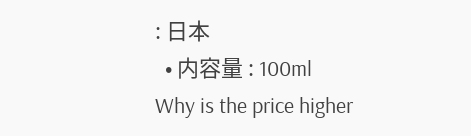: 日本
  • 内容量 : 100ml
Why is the price higher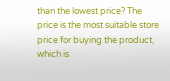than the lowest price? The price is the most suitable store price for buying the product, which is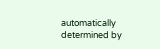automatically determined by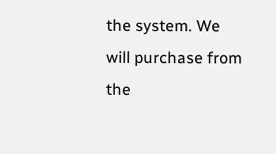the system. We will purchase from the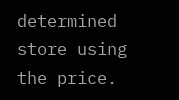determined store using the price.